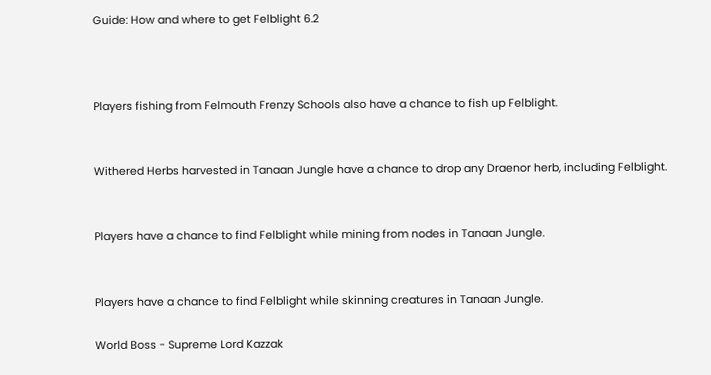Guide: How and where to get Felblight 6.2



Players fishing from Felmouth Frenzy Schools also have a chance to fish up Felblight.


Withered Herbs harvested in Tanaan Jungle have a chance to drop any Draenor herb, including Felblight.


Players have a chance to find Felblight while mining from nodes in Tanaan Jungle.


Players have a chance to find Felblight while skinning creatures in Tanaan Jungle.

World Boss - Supreme Lord Kazzak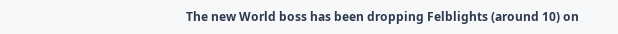The new World boss has been dropping Felblights (around 10) on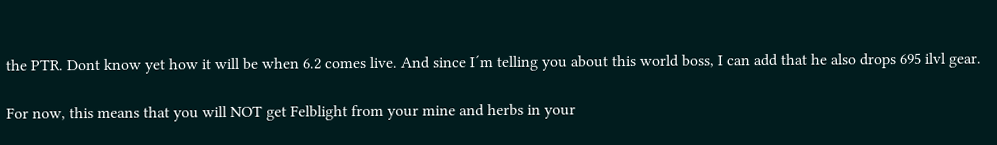the PTR. Dont know yet how it will be when 6.2 comes live. And since I´m telling you about this world boss, I can add that he also drops 695 ilvl gear.

For now, this means that you will NOT get Felblight from your mine and herbs in your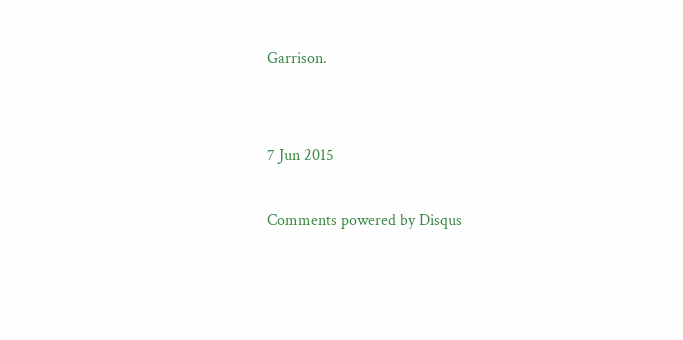Garrison.


7 Jun 2015

Comments powered by Disqus